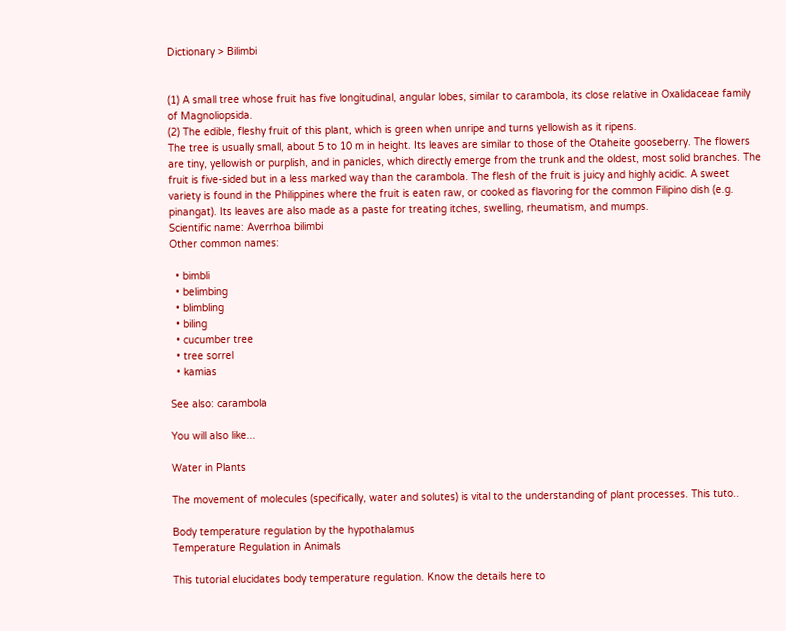Dictionary > Bilimbi


(1) A small tree whose fruit has five longitudinal, angular lobes, similar to carambola, its close relative in Oxalidaceae family of Magnoliopsida.
(2) The edible, fleshy fruit of this plant, which is green when unripe and turns yellowish as it ripens.
The tree is usually small, about 5 to 10 m in height. Its leaves are similar to those of the Otaheite gooseberry. The flowers are tiny, yellowish or purplish, and in panicles, which directly emerge from the trunk and the oldest, most solid branches. The fruit is five-sided but in a less marked way than the carambola. The flesh of the fruit is juicy and highly acidic. A sweet variety is found in the Philippines where the fruit is eaten raw, or cooked as flavoring for the common Filipino dish (e.g. pinangat). Its leaves are also made as a paste for treating itches, swelling, rheumatism, and mumps.
Scientific name: Averrhoa bilimbi
Other common names:

  • bimbli
  • belimbing
  • blimbling
  • biling
  • cucumber tree
  • tree sorrel
  • kamias

See also: carambola

You will also like...

Water in Plants

The movement of molecules (specifically, water and solutes) is vital to the understanding of plant processes. This tuto..

Body temperature regulation by the hypothalamus
Temperature Regulation in Animals

This tutorial elucidates body temperature regulation. Know the details here to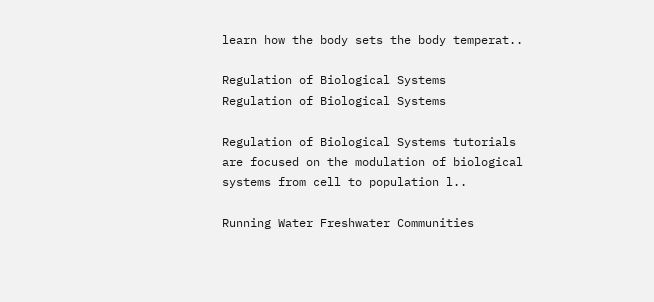learn how the body sets the body temperat..

Regulation of Biological Systems
Regulation of Biological Systems

Regulation of Biological Systems tutorials are focused on the modulation of biological systems from cell to population l..

Running Water Freshwater Communities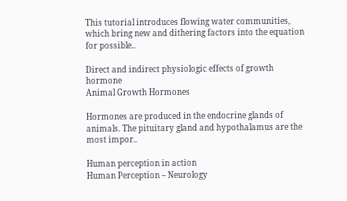This tutorial introduces flowing water communities, which bring new and dithering factors into the equation for possible..

Direct and indirect physiologic effects of growth hormone
Animal Growth Hormones

Hormones are produced in the endocrine glands of animals. The pituitary gland and hypothalamus are the most impor..

Human perception in action
Human Perception – Neurology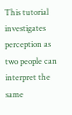This tutorial investigates perception as two people can interpret the same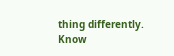thing differently. Know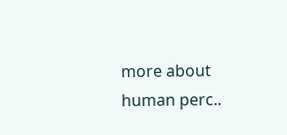more about human perc..